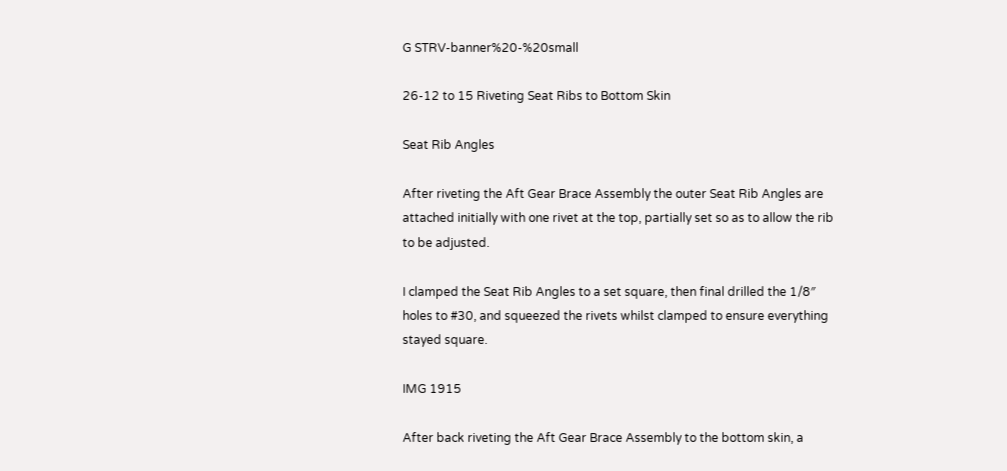G STRV-banner%20-%20small

26-12 to 15 Riveting Seat Ribs to Bottom Skin

Seat Rib Angles

After riveting the Aft Gear Brace Assembly the outer Seat Rib Angles are attached initially with one rivet at the top, partially set so as to allow the rib to be adjusted.

I clamped the Seat Rib Angles to a set square, then final drilled the 1/8″ holes to #30, and squeezed the rivets whilst clamped to ensure everything stayed square.

IMG 1915

After back riveting the Aft Gear Brace Assembly to the bottom skin, a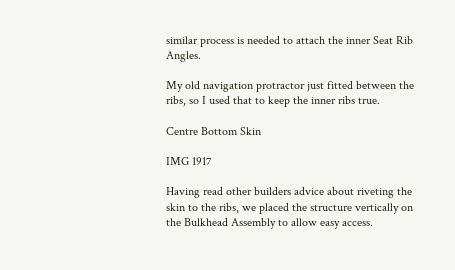similar process is needed to attach the inner Seat Rib Angles.

My old navigation protractor just fitted between the ribs, so I used that to keep the inner ribs true.

Centre Bottom Skin

IMG 1917

Having read other builders advice about riveting the skin to the ribs, we placed the structure vertically on the Bulkhead Assembly to allow easy access.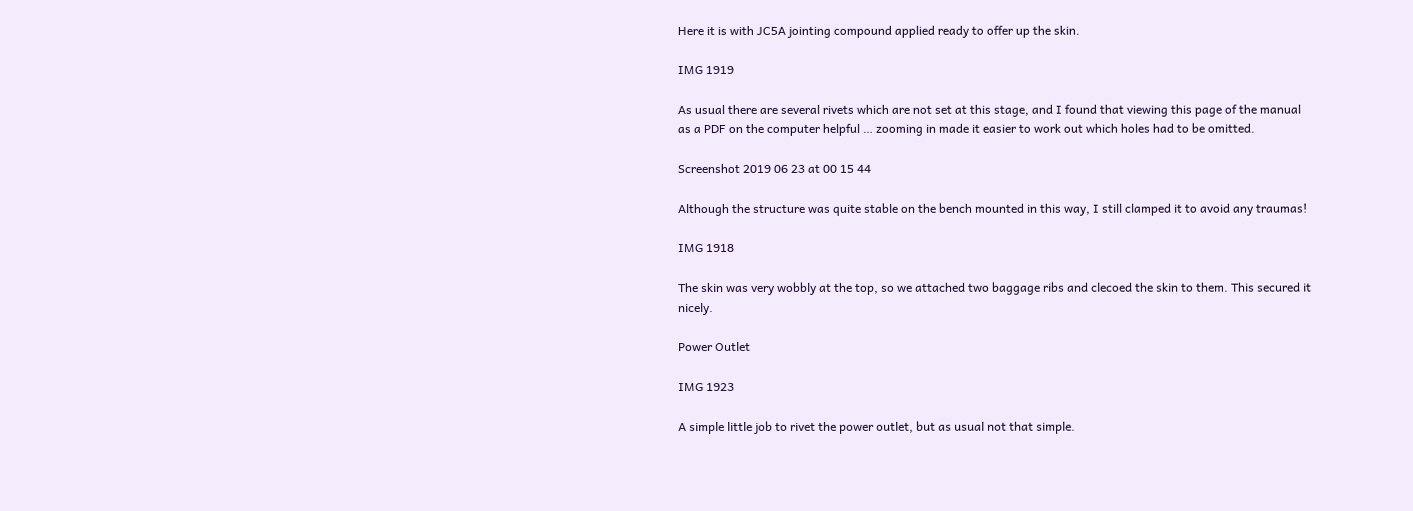Here it is with JC5A jointing compound applied ready to offer up the skin.

IMG 1919

As usual there are several rivets which are not set at this stage, and I found that viewing this page of the manual as a PDF on the computer helpful … zooming in made it easier to work out which holes had to be omitted.

Screenshot 2019 06 23 at 00 15 44

Although the structure was quite stable on the bench mounted in this way, I still clamped it to avoid any traumas!

IMG 1918

The skin was very wobbly at the top, so we attached two baggage ribs and clecoed the skin to them. This secured it nicely.

Power Outlet

IMG 1923

A simple little job to rivet the power outlet, but as usual not that simple.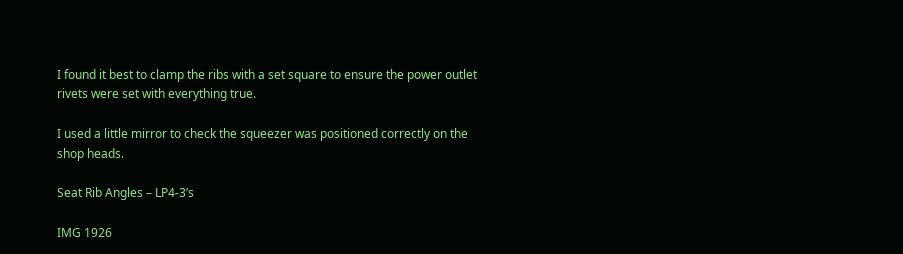I found it best to clamp the ribs with a set square to ensure the power outlet rivets were set with everything true.

I used a little mirror to check the squeezer was positioned correctly on the shop heads.

Seat Rib Angles – LP4-3’s

IMG 1926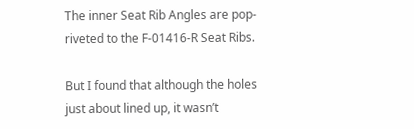The inner Seat Rib Angles are pop-riveted to the F-01416-R Seat Ribs.

But I found that although the holes just about lined up, it wasn’t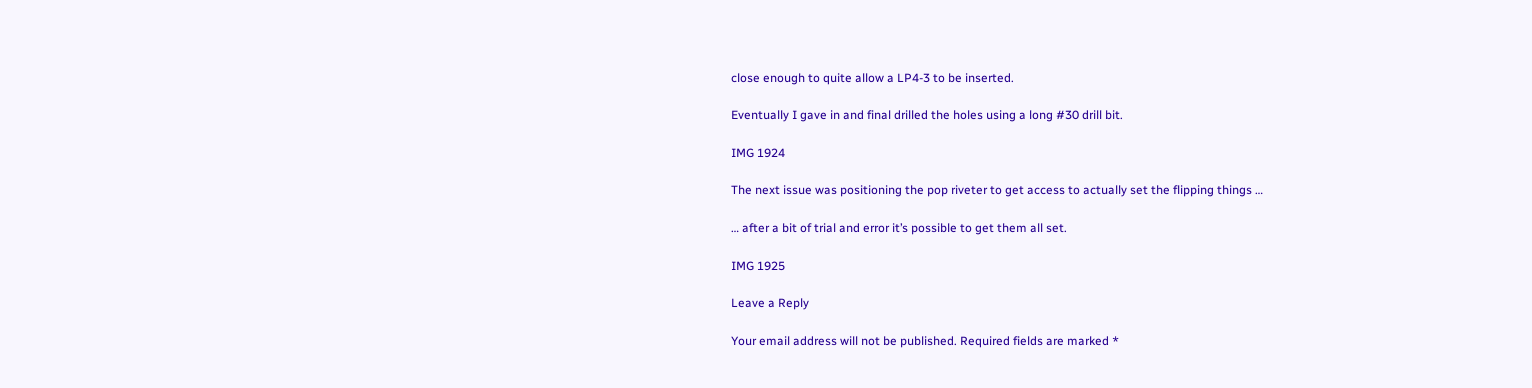close enough to quite allow a LP4-3 to be inserted.

Eventually I gave in and final drilled the holes using a long #30 drill bit.

IMG 1924

The next issue was positioning the pop riveter to get access to actually set the flipping things …

… after a bit of trial and error it’s possible to get them all set.

IMG 1925

Leave a Reply

Your email address will not be published. Required fields are marked *